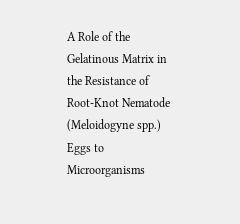A Role of the Gelatinous Matrix in the Resistance of Root-Knot Nematode (Meloidogyne spp.) Eggs to Microorganisms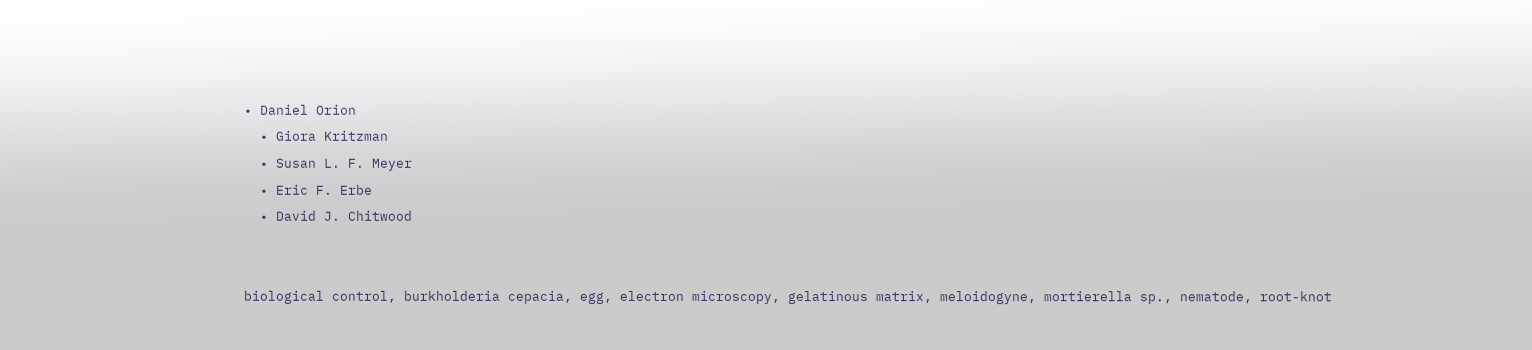• Daniel Orion
  • Giora Kritzman
  • Susan L. F. Meyer
  • Eric F. Erbe
  • David J. Chitwood


biological control, burkholderia cepacia, egg, electron microscopy, gelatinous matrix, meloidogyne, mortierella sp., nematode, root-knot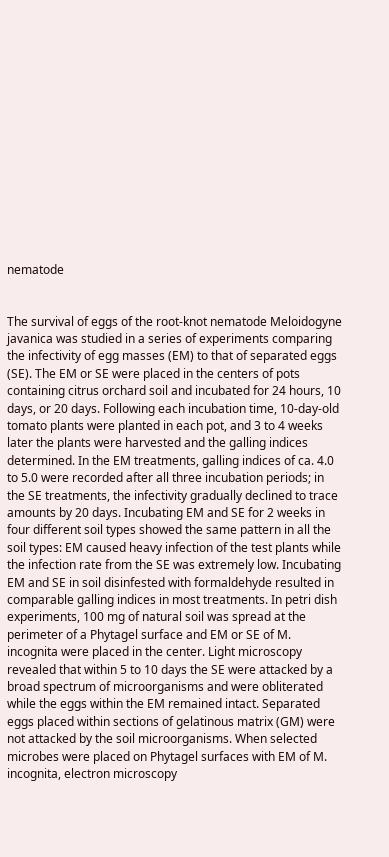nematode


The survival of eggs of the root-knot nematode Meloidogyne javanica was studied in a series of experiments comparing the infectivity of egg masses (EM) to that of separated eggs (SE). The EM or SE were placed in the centers of pots containing citrus orchard soil and incubated for 24 hours, 10 days, or 20 days. Following each incubation time, 10-day-old tomato plants were planted in each pot, and 3 to 4 weeks later the plants were harvested and the galling indices determined. In the EM treatments, galling indices of ca. 4.0 to 5.0 were recorded after all three incubation periods; in the SE treatments, the infectivity gradually declined to trace amounts by 20 days. Incubating EM and SE for 2 weeks in four different soil types showed the same pattern in all the soil types: EM caused heavy infection of the test plants while the infection rate from the SE was extremely low. Incubating EM and SE in soil disinfested with formaldehyde resulted in comparable galling indices in most treatments. In petri dish experiments, 100 mg of natural soil was spread at the perimeter of a Phytagel surface and EM or SE of M. incognita were placed in the center. Light microscopy revealed that within 5 to 10 days the SE were attacked by a broad spectrum of microorganisms and were obliterated while the eggs within the EM remained intact. Separated eggs placed within sections of gelatinous matrix (GM) were not attacked by the soil microorganisms. When selected microbes were placed on Phytagel surfaces with EM of M. incognita, electron microscopy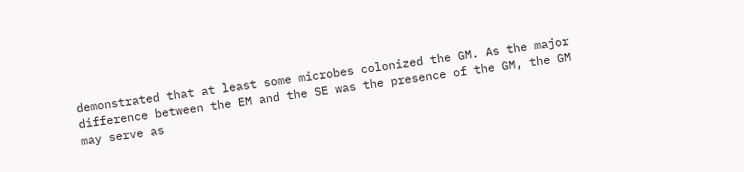demonstrated that at least some microbes colonized the GM. As the major difference between the EM and the SE was the presence of the GM, the GM may serve as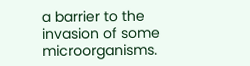a barrier to the invasion of some microorganisms.